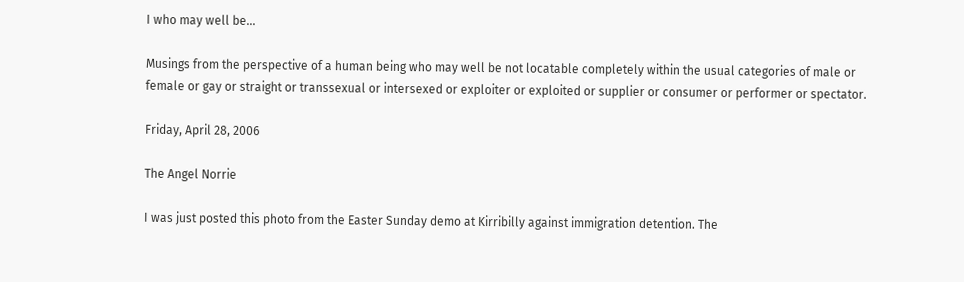I who may well be...

Musings from the perspective of a human being who may well be not locatable completely within the usual categories of male or female or gay or straight or transsexual or intersexed or exploiter or exploited or supplier or consumer or performer or spectator.

Friday, April 28, 2006

The Angel Norrie

I was just posted this photo from the Easter Sunday demo at Kirribilly against immigration detention. The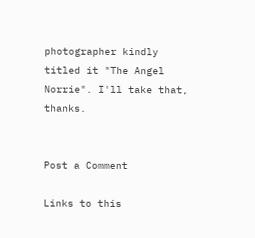photographer kindly titled it "The Angel Norrie". I'll take that, thanks.


Post a Comment

Links to this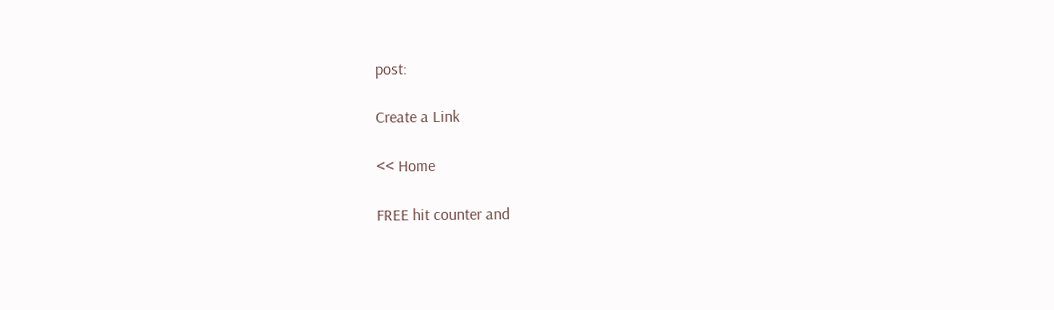post:

Create a Link

<< Home

FREE hit counter and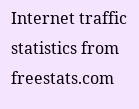Internet traffic statistics from freestats.com